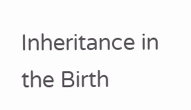Inheritance in the Birth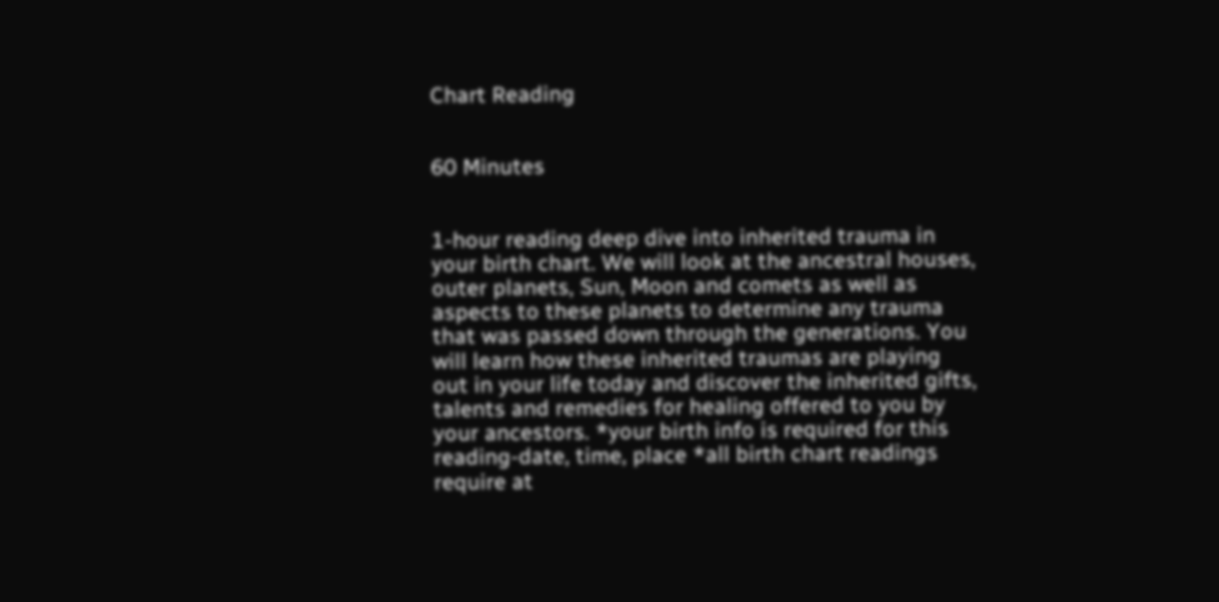Chart Reading


60 Minutes


1-hour reading deep dive into inherited trauma in your birth chart. We will look at the ancestral houses, outer planets, Sun, Moon and comets as well as aspects to these planets to determine any trauma that was passed down through the generations. You will learn how these inherited traumas are playing out in your life today and discover the inherited gifts, talents and remedies for healing offered to you by your ancestors. *your birth info is required for this reading-date, time, place *all birth chart readings require at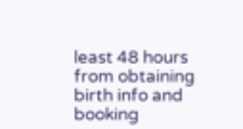least 48 hours from obtaining birth info and booking